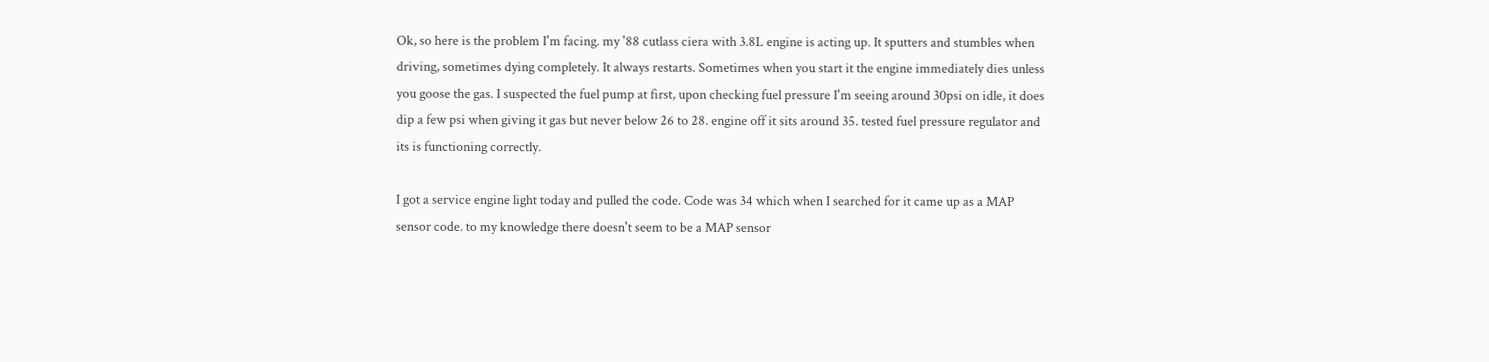Ok, so here is the problem I'm facing. my '88 cutlass ciera with 3.8L engine is acting up. It sputters and stumbles when driving, sometimes dying completely. It always restarts. Sometimes when you start it the engine immediately dies unless you goose the gas. I suspected the fuel pump at first, upon checking fuel pressure I'm seeing around 30psi on idle, it does dip a few psi when giving it gas but never below 26 to 28. engine off it sits around 35. tested fuel pressure regulator and its is functioning correctly.

I got a service engine light today and pulled the code. Code was 34 which when I searched for it came up as a MAP sensor code. to my knowledge there doesn't seem to be a MAP sensor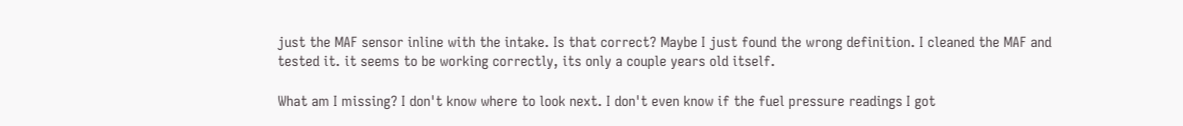just the MAF sensor inline with the intake. Is that correct? Maybe I just found the wrong definition. I cleaned the MAF and tested it. it seems to be working correctly, its only a couple years old itself.

What am I missing? I don't know where to look next. I don't even know if the fuel pressure readings I got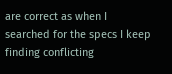are correct as when I searched for the specs I keep finding conflicting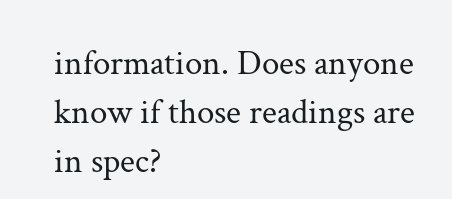information. Does anyone know if those readings are in spec?